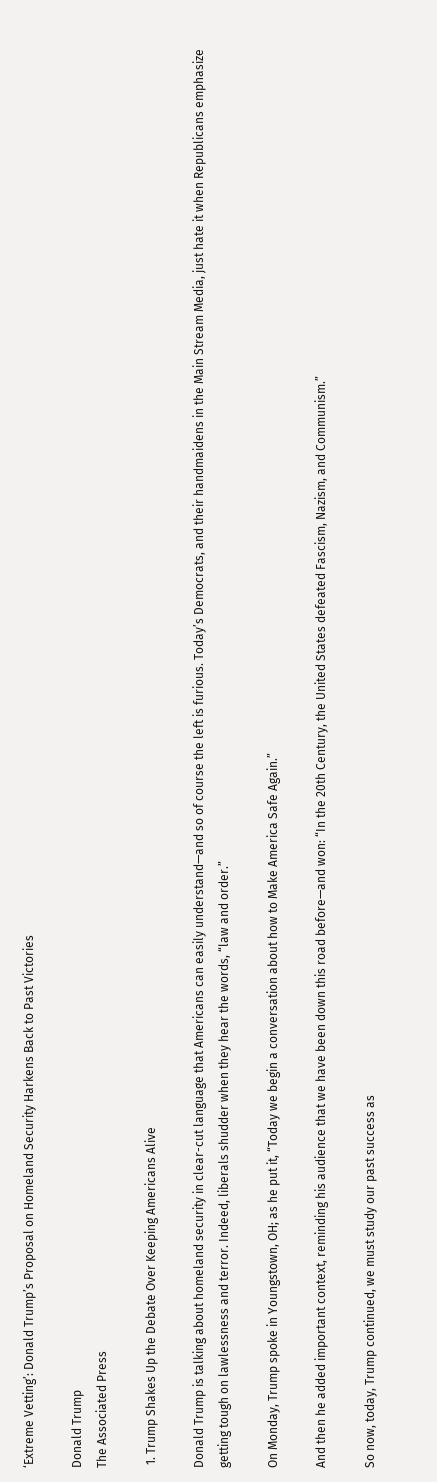‘Extreme Vetting’: Donald Trump’s Proposal on Homeland Security Harkens Back to Past Victories

Donald Trump
The Associated Press

 1. Trump Shakes Up the Debate Over Keeping Americans Alive

Donald Trump is talking about homeland security in clear-cut language that Americans can easily understand—and so of course the left is furious. Today’s Democrats, and their handmaidens in the Main Stream Media, just hate it when Republicans emphasize getting tough on lawlessness and terror. Indeed, liberals shudder when they hear the words, “law and order.”

On Monday, Trump spoke in Youngstown, OH; as he put it, “Today we begin a conversation about how to Make America Safe Again.”

And then he added important context, reminding his audience that we have been down this road before—and won: “In the 20th Century, the United States defeated Fascism, Nazism, and Communism.”

So now, today, Trump continued, we must study our past success as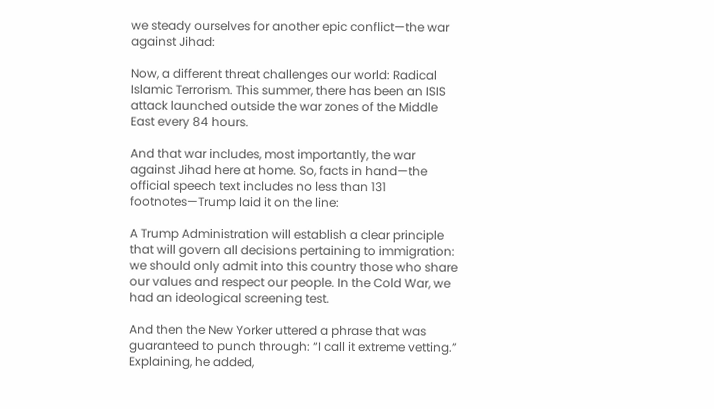we steady ourselves for another epic conflict—the war against Jihad:

Now, a different threat challenges our world: Radical Islamic Terrorism. This summer, there has been an ISIS attack launched outside the war zones of the Middle East every 84 hours.

And that war includes, most importantly, the war against Jihad here at home. So, facts in hand—the official speech text includes no less than 131 footnotes—Trump laid it on the line:

A Trump Administration will establish a clear principle that will govern all decisions pertaining to immigration: we should only admit into this country those who share our values and respect our people. In the Cold War, we had an ideological screening test.

And then the New Yorker uttered a phrase that was guaranteed to punch through: “I call it extreme vetting.” Explaining, he added,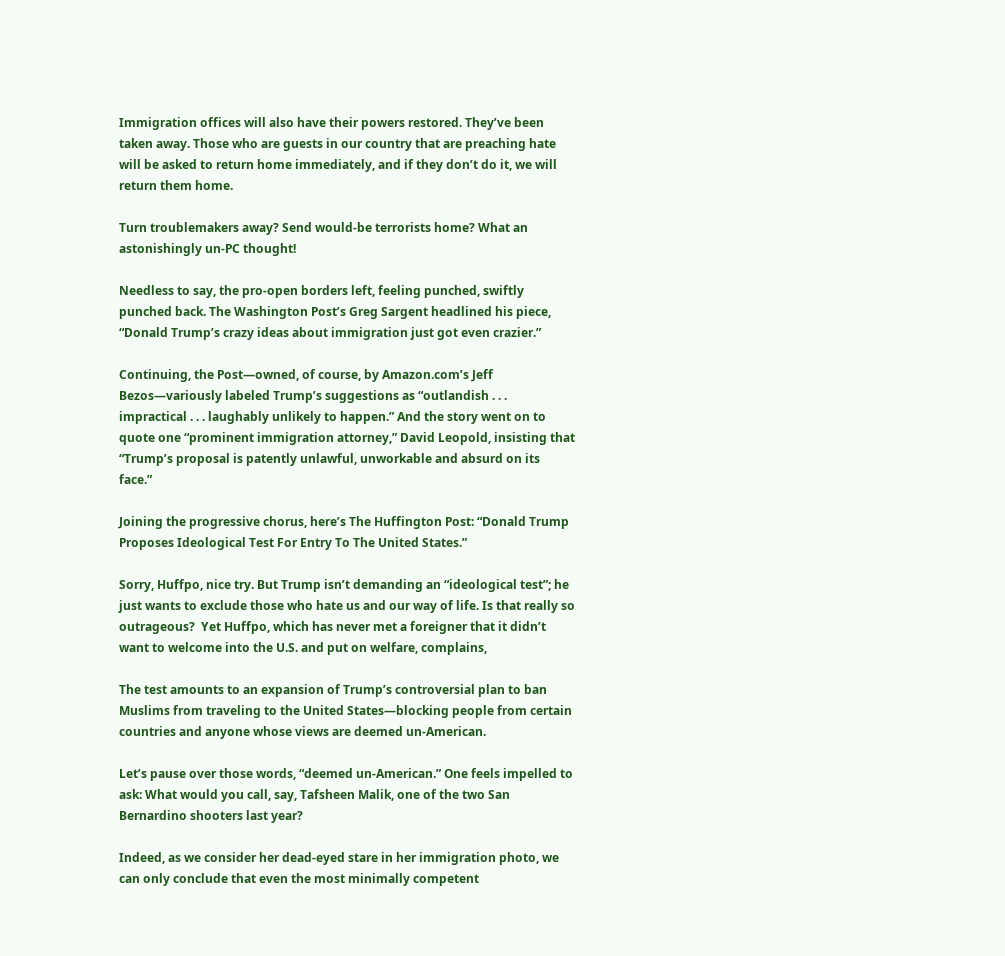Immigration offices will also have their powers restored. They’ve been taken away. Those who are guests in our country that are preaching hate will be asked to return home immediately, and if they don’t do it, we will return them home.

Turn troublemakers away? Send would-be terrorists home? What an astonishingly un-PC thought!

Needless to say, the pro-open borders left, feeling punched, swiftly punched back. The Washington Post’s Greg Sargent headlined his piece, “Donald Trump’s crazy ideas about immigration just got even crazier.”

Continuing, the Post—owned, of course, by Amazon.com’s Jeff Bezos—variously labeled Trump’s suggestions as “outlandish . . . impractical . . . laughably unlikely to happen.” And the story went on to quote one “prominent immigration attorney,” David Leopold, insisting that “Trump’s proposal is patently unlawful, unworkable and absurd on its face.”

Joining the progressive chorus, here’s The Huffington Post: “Donald Trump Proposes Ideological Test For Entry To The United States.”

Sorry, Huffpo, nice try. But Trump isn’t demanding an “ideological test”; he just wants to exclude those who hate us and our way of life. Is that really so outrageous?  Yet Huffpo, which has never met a foreigner that it didn’t want to welcome into the U.S. and put on welfare, complains,

The test amounts to an expansion of Trump’s controversial plan to ban Muslims from traveling to the United States―blocking people from certain countries and anyone whose views are deemed un-American.

Let’s pause over those words, “deemed un-American.” One feels impelled to ask: What would you call, say, Tafsheen Malik, one of the two San Bernardino shooters last year?

Indeed, as we consider her dead-eyed stare in her immigration photo, we can only conclude that even the most minimally competent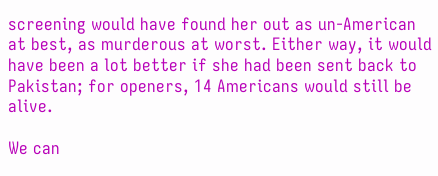screening would have found her out as un-American at best, as murderous at worst. Either way, it would have been a lot better if she had been sent back to Pakistan; for openers, 14 Americans would still be alive.

We can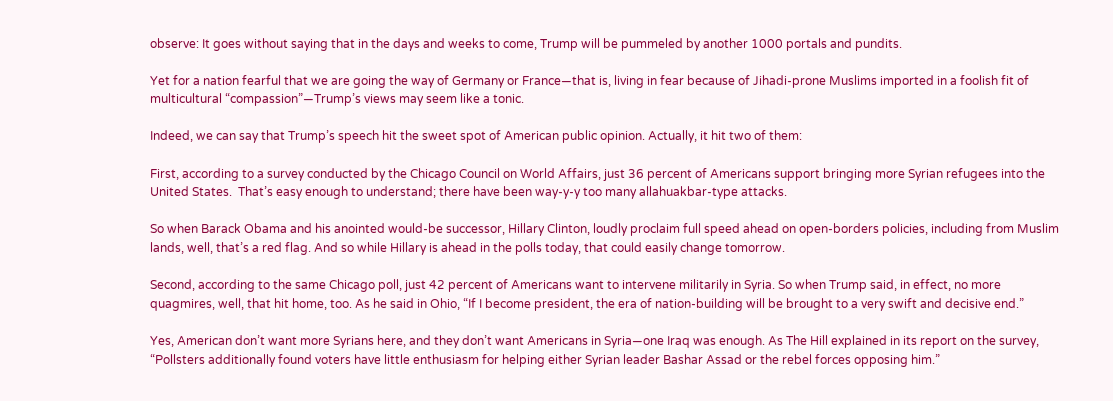observe: It goes without saying that in the days and weeks to come, Trump will be pummeled by another 1000 portals and pundits.

Yet for a nation fearful that we are going the way of Germany or France—that is, living in fear because of Jihadi-prone Muslims imported in a foolish fit of multicultural “compassion”—Trump’s views may seem like a tonic.

Indeed, we can say that Trump’s speech hit the sweet spot of American public opinion. Actually, it hit two of them:

First, according to a survey conducted by the Chicago Council on World Affairs, just 36 percent of Americans support bringing more Syrian refugees into the United States.  That’s easy enough to understand; there have been way-y-y too many allahuakbar-type attacks.

So when Barack Obama and his anointed would-be successor, Hillary Clinton, loudly proclaim full speed ahead on open-borders policies, including from Muslim lands, well, that’s a red flag. And so while Hillary is ahead in the polls today, that could easily change tomorrow.

Second, according to the same Chicago poll, just 42 percent of Americans want to intervene militarily in Syria. So when Trump said, in effect, no more quagmires, well, that hit home, too. As he said in Ohio, “If I become president, the era of nation-building will be brought to a very swift and decisive end.”

Yes, American don’t want more Syrians here, and they don’t want Americans in Syria—one Iraq was enough. As The Hill explained in its report on the survey, “Pollsters additionally found voters have little enthusiasm for helping either Syrian leader Bashar Assad or the rebel forces opposing him.”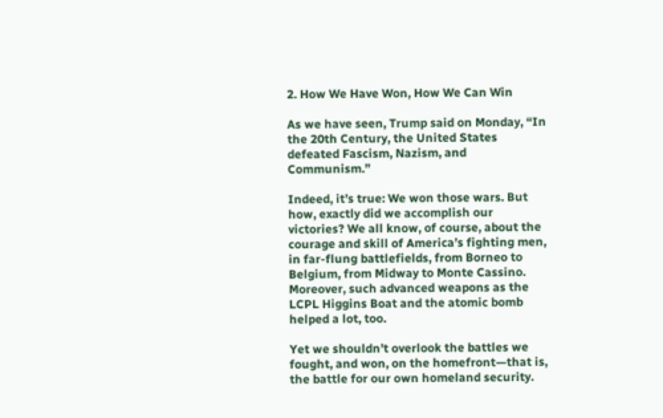2. How We Have Won, How We Can Win

As we have seen, Trump said on Monday, “In the 20th Century, the United States defeated Fascism, Nazism, and Communism.”

Indeed, it’s true: We won those wars. But how, exactly did we accomplish our victories? We all know, of course, about the courage and skill of America’s fighting men, in far-flung battlefields, from Borneo to Belgium, from Midway to Monte Cassino. Moreover, such advanced weapons as the LCPL Higgins Boat and the atomic bomb helped a lot, too.

Yet we shouldn’t overlook the battles we fought, and won, on the homefront—that is, the battle for our own homeland security.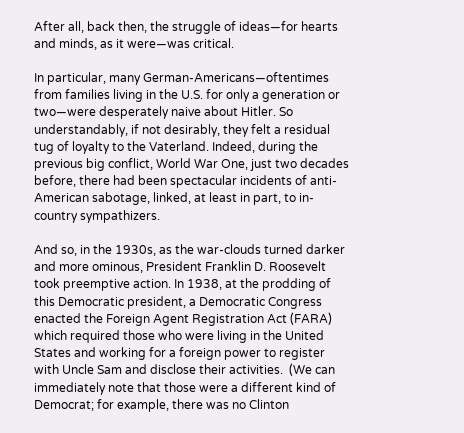After all, back then, the struggle of ideas—for hearts and minds, as it were—was critical.

In particular, many German-Americans—oftentimes from families living in the U.S. for only a generation or two—were desperately naive about Hitler. So understandably, if not desirably, they felt a residual tug of loyalty to the Vaterland. Indeed, during the previous big conflict, World War One, just two decades before, there had been spectacular incidents of anti-American sabotage, linked, at least in part, to in-country sympathizers.

And so, in the 1930s, as the war-clouds turned darker and more ominous, President Franklin D. Roosevelt took preemptive action. In 1938, at the prodding of this Democratic president, a Democratic Congress enacted the Foreign Agent Registration Act (FARA) which required those who were living in the United States and working for a foreign power to register with Uncle Sam and disclose their activities.  (We can immediately note that those were a different kind of Democrat; for example, there was no Clinton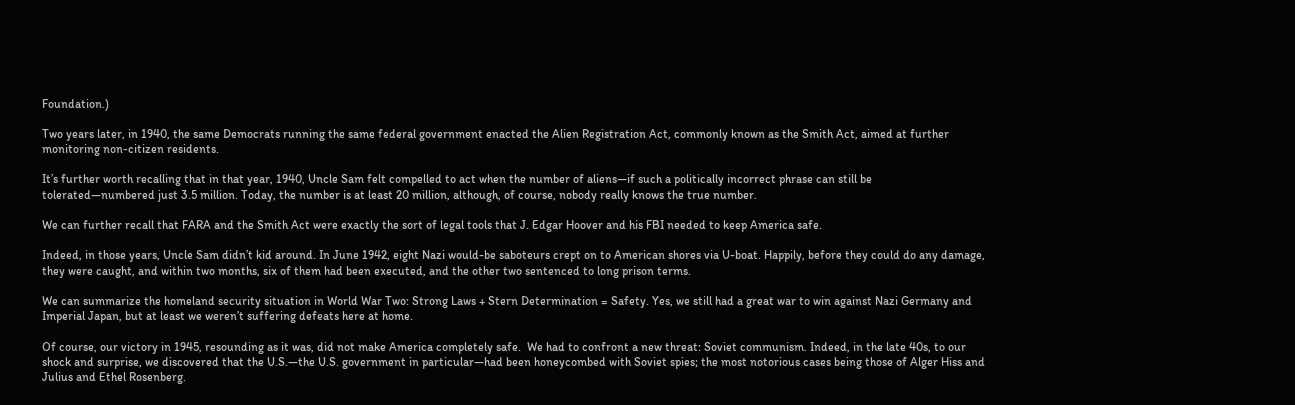Foundation.)

Two years later, in 1940, the same Democrats running the same federal government enacted the Alien Registration Act, commonly known as the Smith Act, aimed at further monitoring non-citizen residents.

It’s further worth recalling that in that year, 1940, Uncle Sam felt compelled to act when the number of aliens—if such a politically incorrect phrase can still be tolerated—numbered just 3.5 million. Today, the number is at least 20 million, although, of course, nobody really knows the true number.

We can further recall that FARA and the Smith Act were exactly the sort of legal tools that J. Edgar Hoover and his FBI needed to keep America safe.

Indeed, in those years, Uncle Sam didn’t kid around. In June 1942, eight Nazi would-be saboteurs crept on to American shores via U-boat. Happily, before they could do any damage, they were caught, and within two months, six of them had been executed, and the other two sentenced to long prison terms.

We can summarize the homeland security situation in World War Two: Strong Laws + Stern Determination = Safety. Yes, we still had a great war to win against Nazi Germany and Imperial Japan, but at least we weren’t suffering defeats here at home.

Of course, our victory in 1945, resounding as it was, did not make America completely safe.  We had to confront a new threat: Soviet communism. Indeed, in the late 40s, to our shock and surprise, we discovered that the U.S.—the U.S. government in particular—had been honeycombed with Soviet spies; the most notorious cases being those of Alger Hiss and Julius and Ethel Rosenberg.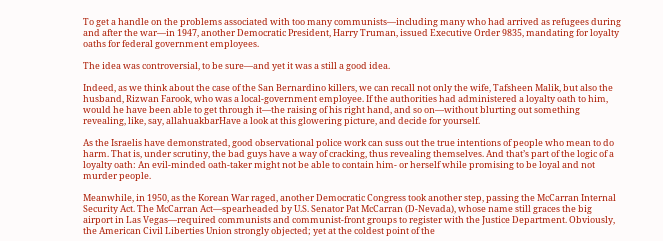To get a handle on the problems associated with too many communists—including many who had arrived as refugees during and after the war—in 1947, another Democratic President, Harry Truman, issued Executive Order 9835, mandating for loyalty oaths for federal government employees.

The idea was controversial, to be sure—and yet it was a still a good idea.

Indeed, as we think about the case of the San Bernardino killers, we can recall not only the wife, Tafsheen Malik, but also the husband, Rizwan Farook, who was a local-government employee. If the authorities had administered a loyalty oath to him, would he have been able to get through it—the raising of his right hand, and so on—without blurting out something revealing, like, say, allahuakbarHave a look at this glowering picture, and decide for yourself.

As the Israelis have demonstrated, good observational police work can suss out the true intentions of people who mean to do harm. That is, under scrutiny, the bad guys have a way of cracking, thus revealing themselves. And that’s part of the logic of a loyalty oath: An evil-minded oath-taker might not be able to contain him- or herself while promising to be loyal and not murder people.

Meanwhile, in 1950, as the Korean War raged, another Democratic Congress took another step, passing the McCarran Internal Security Act. The McCarran Act—spearheaded by U.S. Senator Pat McCarran (D-Nevada), whose name still graces the big airport in Las Vegas—required communists and communist-front groups to register with the Justice Department. Obviously, the American Civil Liberties Union strongly objected; yet at the coldest point of the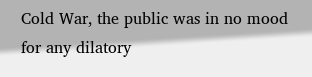Cold War, the public was in no mood for any dilatory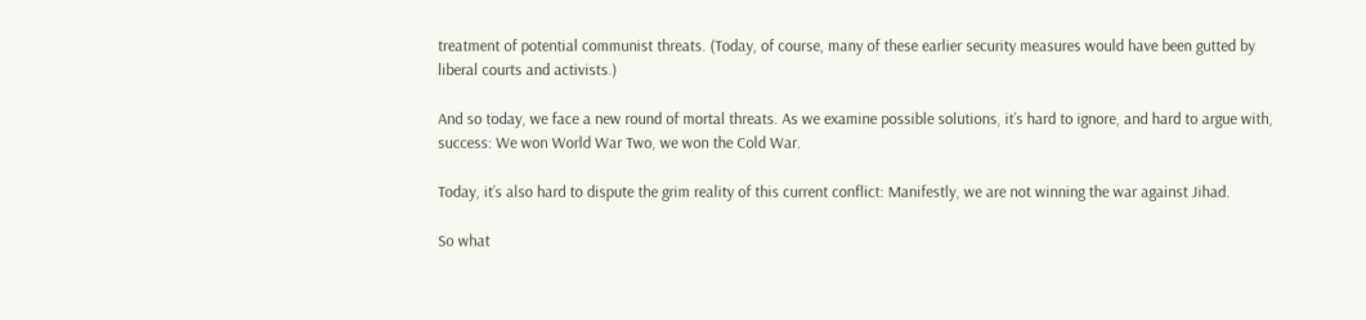treatment of potential communist threats. (Today, of course, many of these earlier security measures would have been gutted by liberal courts and activists.)

And so today, we face a new round of mortal threats. As we examine possible solutions, it’s hard to ignore, and hard to argue with, success: We won World War Two, we won the Cold War.

Today, it’s also hard to dispute the grim reality of this current conflict: Manifestly, we are not winning the war against Jihad.

So what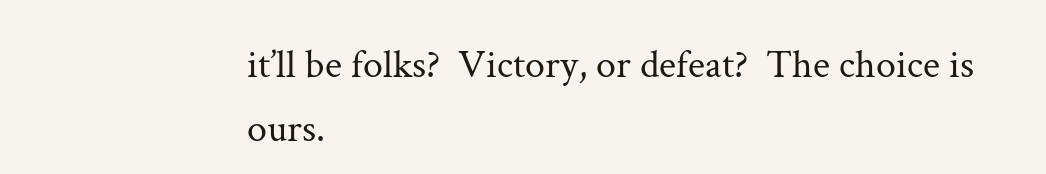it’ll be folks?  Victory, or defeat?  The choice is ours.